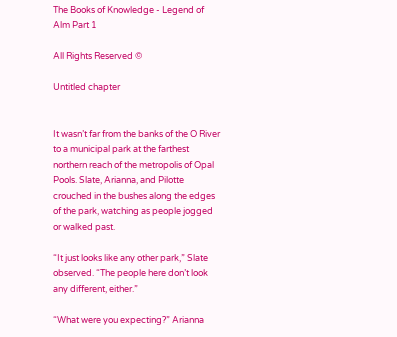The Books of Knowledge - Legend of Alm Part 1

All Rights Reserved ©

Untitled chapter


It wasn’t far from the banks of the O River to a municipal park at the farthest northern reach of the metropolis of Opal Pools. Slate, Arianna, and Pilotte crouched in the bushes along the edges of the park, watching as people jogged or walked past.

“It just looks like any other park,” Slate observed. “The people here don’t look any different, either.”

“What were you expecting?” Arianna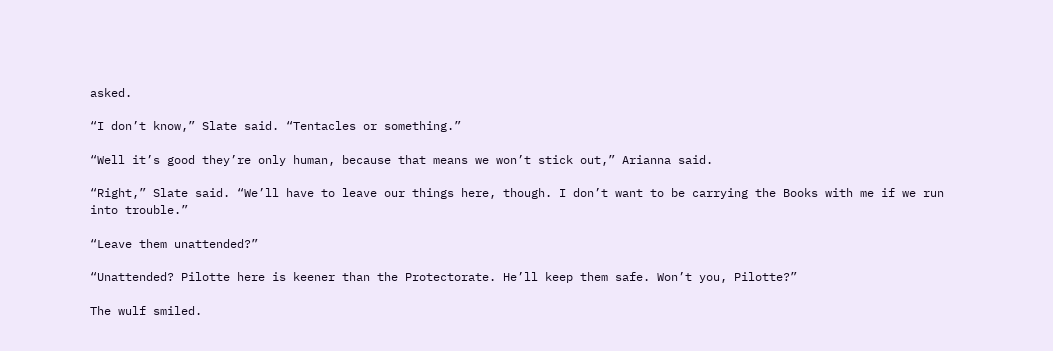asked.

“I don’t know,” Slate said. “Tentacles or something.”

“Well it’s good they’re only human, because that means we won’t stick out,” Arianna said.

“Right,” Slate said. “We’ll have to leave our things here, though. I don’t want to be carrying the Books with me if we run into trouble.”

“Leave them unattended?”

“Unattended? Pilotte here is keener than the Protectorate. He’ll keep them safe. Won’t you, Pilotte?”

The wulf smiled.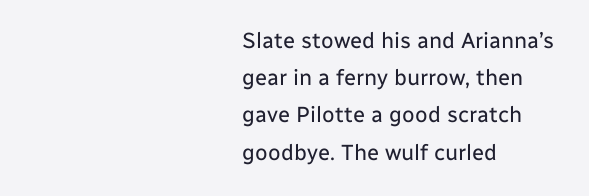Slate stowed his and Arianna’s gear in a ferny burrow, then gave Pilotte a good scratch goodbye. The wulf curled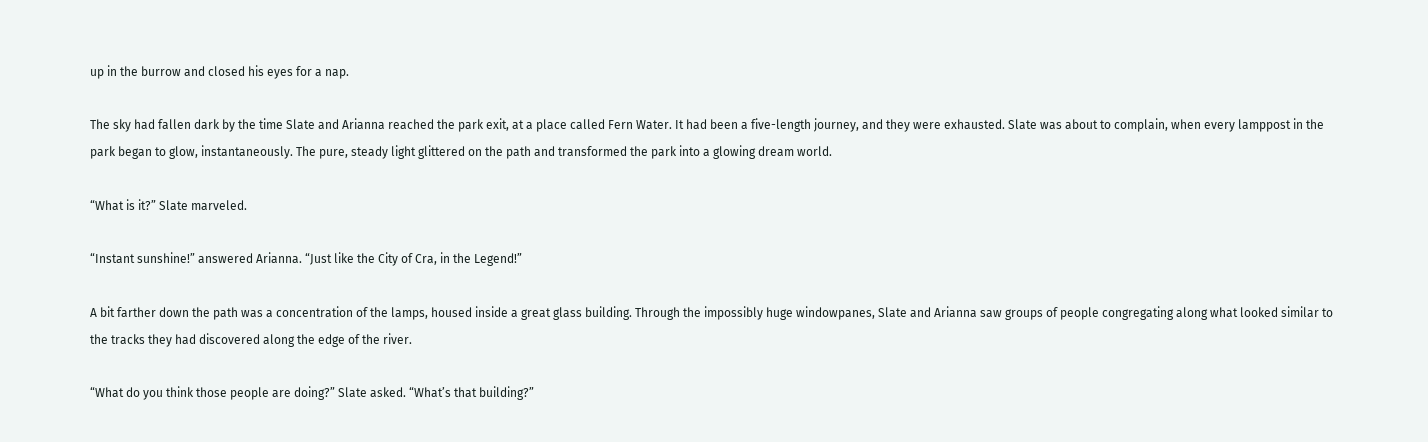up in the burrow and closed his eyes for a nap.

The sky had fallen dark by the time Slate and Arianna reached the park exit, at a place called Fern Water. It had been a five-length journey, and they were exhausted. Slate was about to complain, when every lamppost in the park began to glow, instantaneously. The pure, steady light glittered on the path and transformed the park into a glowing dream world.

“What is it?” Slate marveled.

“Instant sunshine!” answered Arianna. “Just like the City of Cra, in the Legend!”

A bit farther down the path was a concentration of the lamps, housed inside a great glass building. Through the impossibly huge windowpanes, Slate and Arianna saw groups of people congregating along what looked similar to the tracks they had discovered along the edge of the river.

“What do you think those people are doing?” Slate asked. “What’s that building?”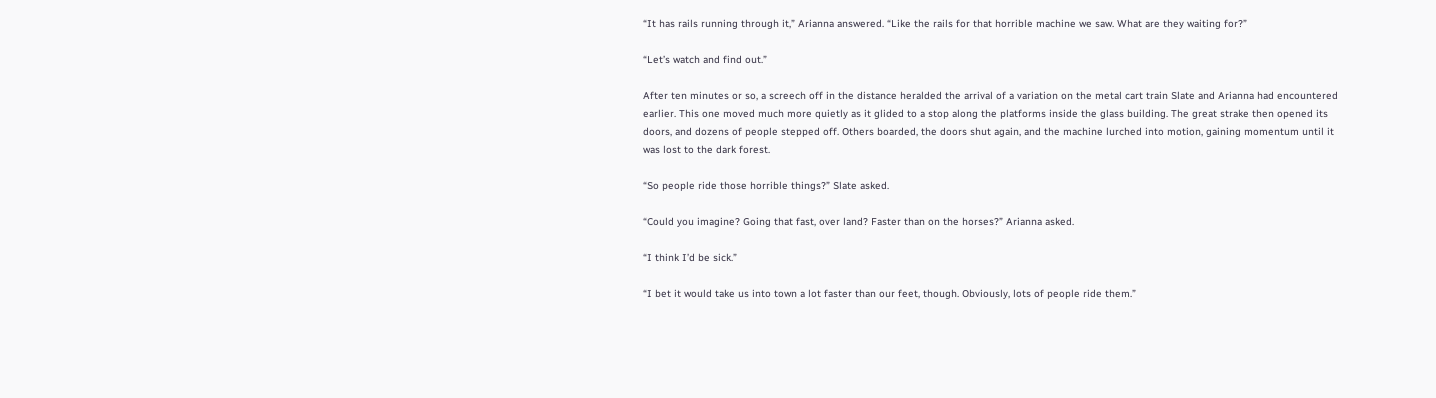“It has rails running through it,” Arianna answered. “Like the rails for that horrible machine we saw. What are they waiting for?”

“Let’s watch and find out.”

After ten minutes or so, a screech off in the distance heralded the arrival of a variation on the metal cart train Slate and Arianna had encountered earlier. This one moved much more quietly as it glided to a stop along the platforms inside the glass building. The great strake then opened its doors, and dozens of people stepped off. Others boarded, the doors shut again, and the machine lurched into motion, gaining momentum until it was lost to the dark forest.

“So people ride those horrible things?” Slate asked.

“Could you imagine? Going that fast, over land? Faster than on the horses?” Arianna asked.

“I think I’d be sick.”

“I bet it would take us into town a lot faster than our feet, though. Obviously, lots of people ride them.”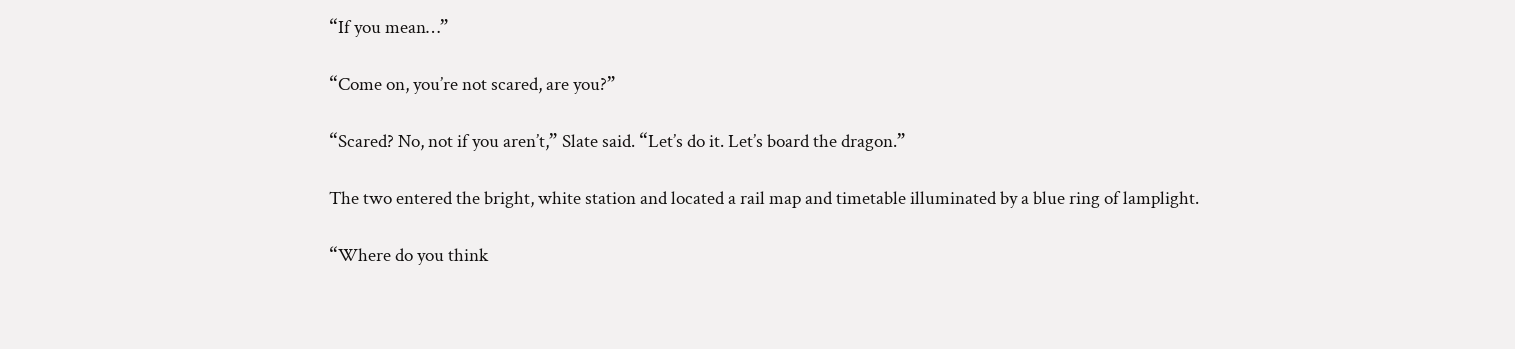“If you mean…”

“Come on, you’re not scared, are you?”

“Scared? No, not if you aren’t,” Slate said. “Let’s do it. Let’s board the dragon.”

The two entered the bright, white station and located a rail map and timetable illuminated by a blue ring of lamplight.

“Where do you think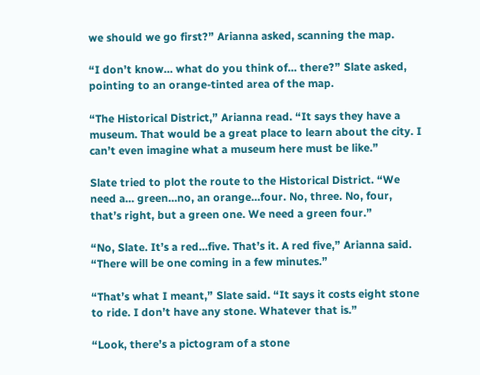we should we go first?” Arianna asked, scanning the map.

“I don’t know… what do you think of… there?” Slate asked, pointing to an orange-tinted area of the map.

“The Historical District,” Arianna read. “It says they have a museum. That would be a great place to learn about the city. I can’t even imagine what a museum here must be like.”

Slate tried to plot the route to the Historical District. “We need a… green…no, an orange…four. No, three. No, four, that’s right, but a green one. We need a green four.”

“No, Slate. It’s a red…five. That’s it. A red five,” Arianna said. “There will be one coming in a few minutes.”

“That’s what I meant,” Slate said. “It says it costs eight stone to ride. I don’t have any stone. Whatever that is.”

“Look, there’s a pictogram of a stone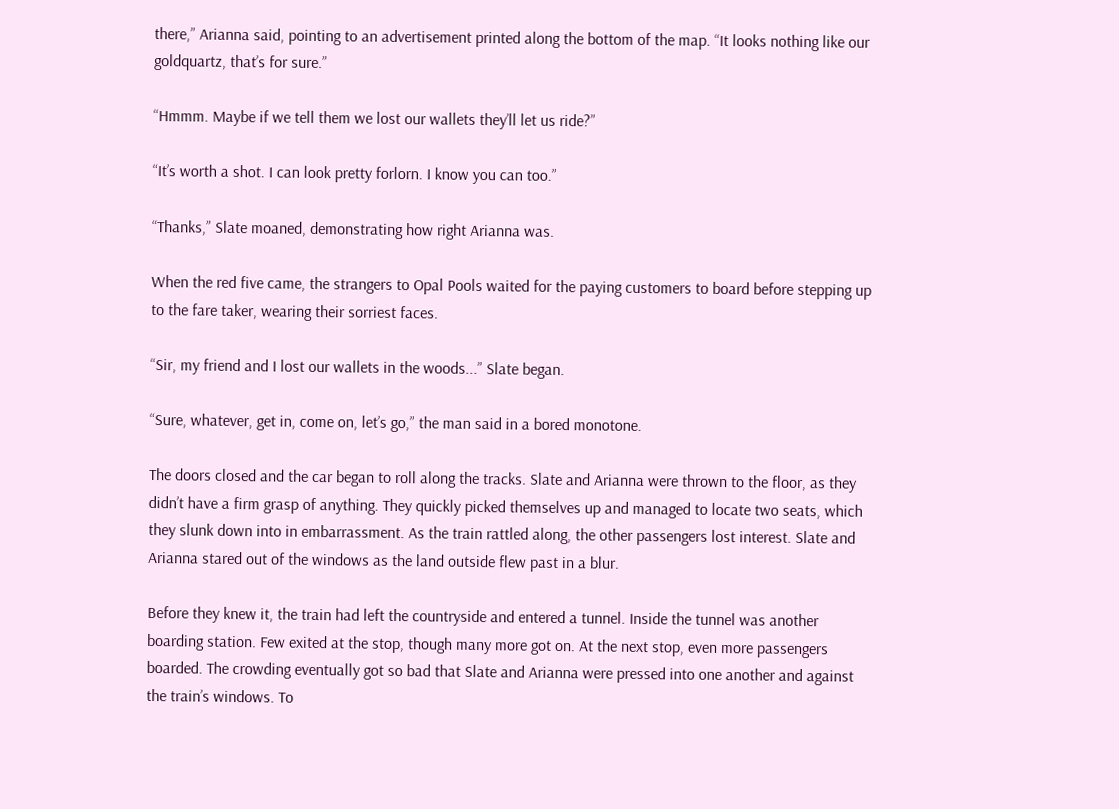there,” Arianna said, pointing to an advertisement printed along the bottom of the map. “It looks nothing like our goldquartz, that’s for sure.”

“Hmmm. Maybe if we tell them we lost our wallets they’ll let us ride?”

“It’s worth a shot. I can look pretty forlorn. I know you can too.”

“Thanks,” Slate moaned, demonstrating how right Arianna was.

When the red five came, the strangers to Opal Pools waited for the paying customers to board before stepping up to the fare taker, wearing their sorriest faces.

“Sir, my friend and I lost our wallets in the woods...” Slate began.

“Sure, whatever, get in, come on, let’s go,” the man said in a bored monotone.

The doors closed and the car began to roll along the tracks. Slate and Arianna were thrown to the floor, as they didn’t have a firm grasp of anything. They quickly picked themselves up and managed to locate two seats, which they slunk down into in embarrassment. As the train rattled along, the other passengers lost interest. Slate and Arianna stared out of the windows as the land outside flew past in a blur.

Before they knew it, the train had left the countryside and entered a tunnel. Inside the tunnel was another boarding station. Few exited at the stop, though many more got on. At the next stop, even more passengers boarded. The crowding eventually got so bad that Slate and Arianna were pressed into one another and against the train’s windows. To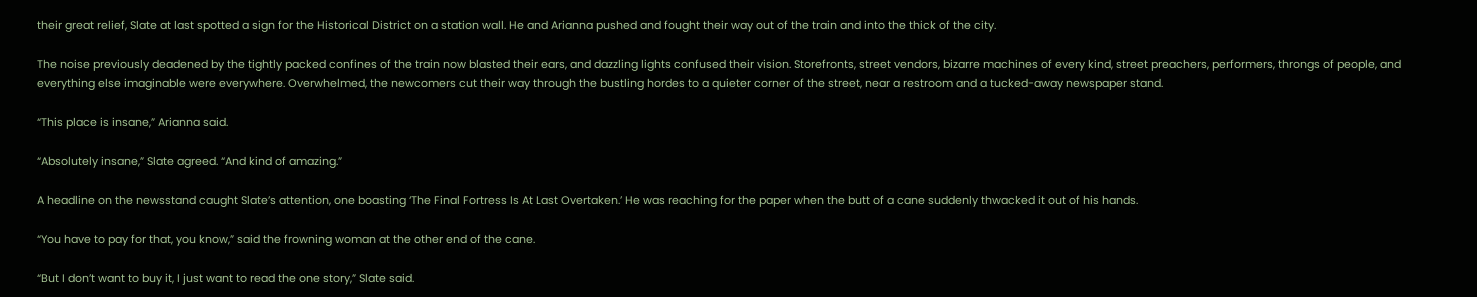their great relief, Slate at last spotted a sign for the Historical District on a station wall. He and Arianna pushed and fought their way out of the train and into the thick of the city.

The noise previously deadened by the tightly packed confines of the train now blasted their ears, and dazzling lights confused their vision. Storefronts, street vendors, bizarre machines of every kind, street preachers, performers, throngs of people, and everything else imaginable were everywhere. Overwhelmed, the newcomers cut their way through the bustling hordes to a quieter corner of the street, near a restroom and a tucked-away newspaper stand.

“This place is insane,” Arianna said.

“Absolutely insane,” Slate agreed. “And kind of amazing.”

A headline on the newsstand caught Slate’s attention, one boasting ‘The Final Fortress Is At Last Overtaken.’ He was reaching for the paper when the butt of a cane suddenly thwacked it out of his hands.

“You have to pay for that, you know,” said the frowning woman at the other end of the cane.

“But I don’t want to buy it, I just want to read the one story,” Slate said.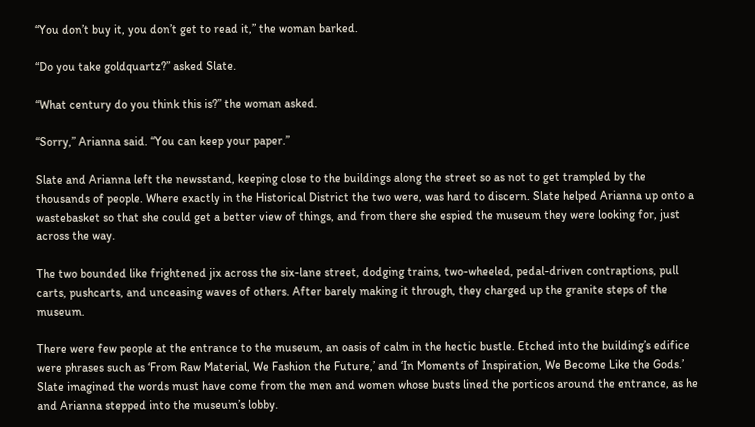“You don’t buy it, you don’t get to read it,” the woman barked.

“Do you take goldquartz?” asked Slate.

“What century do you think this is?” the woman asked.

“Sorry,” Arianna said. “You can keep your paper.”

Slate and Arianna left the newsstand, keeping close to the buildings along the street so as not to get trampled by the thousands of people. Where exactly in the Historical District the two were, was hard to discern. Slate helped Arianna up onto a wastebasket so that she could get a better view of things, and from there she espied the museum they were looking for, just across the way.

The two bounded like frightened jix across the six-lane street, dodging trains, two-wheeled, pedal-driven contraptions, pull carts, pushcarts, and unceasing waves of others. After barely making it through, they charged up the granite steps of the museum.

There were few people at the entrance to the museum, an oasis of calm in the hectic bustle. Etched into the building’s edifice were phrases such as ‘From Raw Material, We Fashion the Future,’ and ‘In Moments of Inspiration, We Become Like the Gods.’ Slate imagined the words must have come from the men and women whose busts lined the porticos around the entrance, as he and Arianna stepped into the museum’s lobby.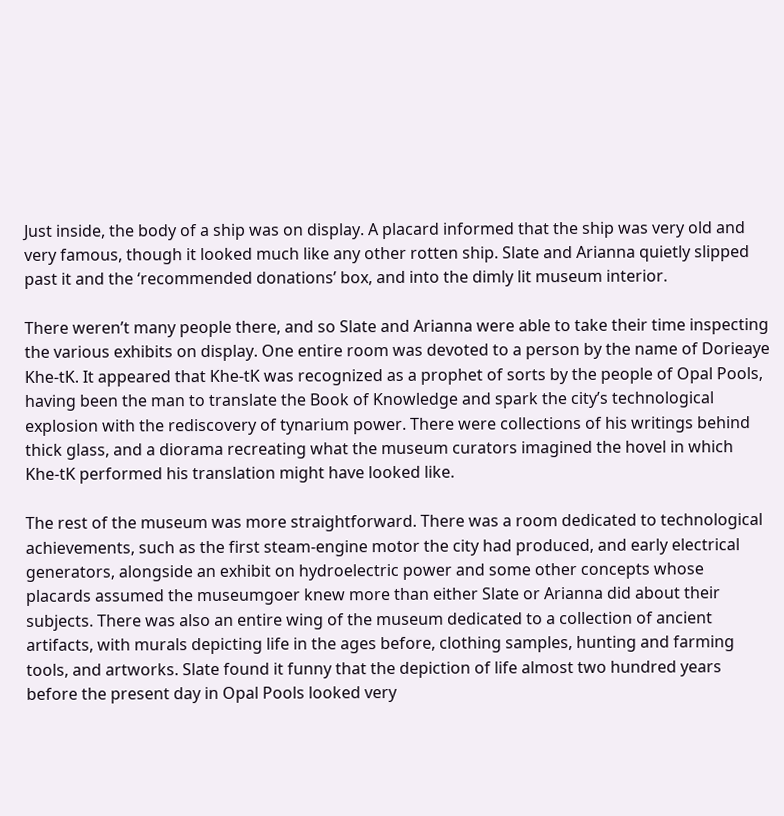Just inside, the body of a ship was on display. A placard informed that the ship was very old and very famous, though it looked much like any other rotten ship. Slate and Arianna quietly slipped past it and the ‘recommended donations’ box, and into the dimly lit museum interior.

There weren’t many people there, and so Slate and Arianna were able to take their time inspecting the various exhibits on display. One entire room was devoted to a person by the name of Dorieaye Khe-tK. It appeared that Khe-tK was recognized as a prophet of sorts by the people of Opal Pools, having been the man to translate the Book of Knowledge and spark the city’s technological explosion with the rediscovery of tynarium power. There were collections of his writings behind thick glass, and a diorama recreating what the museum curators imagined the hovel in which Khe-tK performed his translation might have looked like.

The rest of the museum was more straightforward. There was a room dedicated to technological achievements, such as the first steam-engine motor the city had produced, and early electrical generators, alongside an exhibit on hydroelectric power and some other concepts whose placards assumed the museumgoer knew more than either Slate or Arianna did about their subjects. There was also an entire wing of the museum dedicated to a collection of ancient artifacts, with murals depicting life in the ages before, clothing samples, hunting and farming tools, and artworks. Slate found it funny that the depiction of life almost two hundred years before the present day in Opal Pools looked very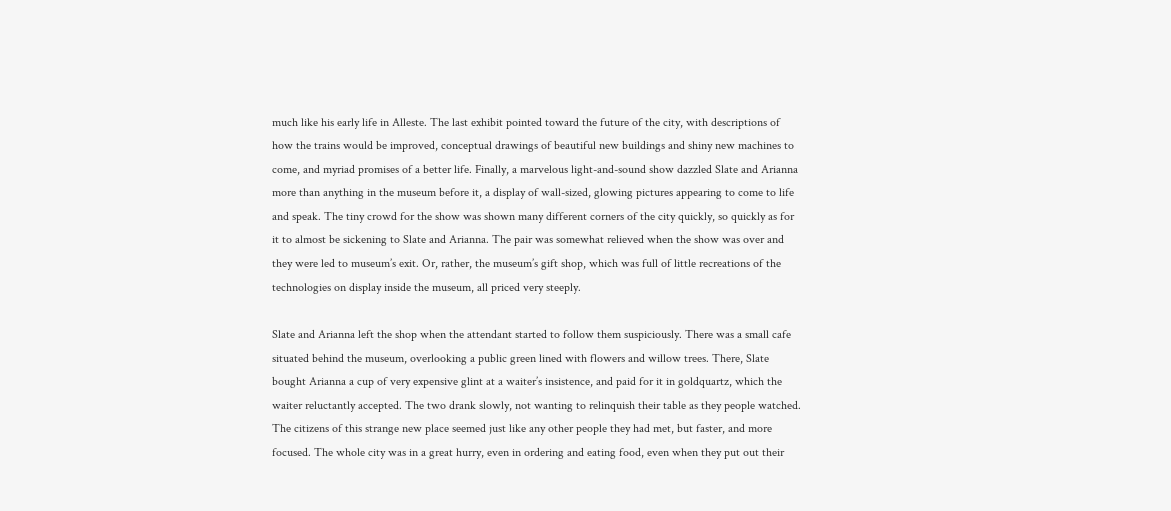much like his early life in Alleste. The last exhibit pointed toward the future of the city, with descriptions of how the trains would be improved, conceptual drawings of beautiful new buildings and shiny new machines to come, and myriad promises of a better life. Finally, a marvelous light-and-sound show dazzled Slate and Arianna more than anything in the museum before it, a display of wall-sized, glowing pictures appearing to come to life and speak. The tiny crowd for the show was shown many different corners of the city quickly, so quickly as for it to almost be sickening to Slate and Arianna. The pair was somewhat relieved when the show was over and they were led to museum’s exit. Or, rather, the museum’s gift shop, which was full of little recreations of the technologies on display inside the museum, all priced very steeply.

Slate and Arianna left the shop when the attendant started to follow them suspiciously. There was a small cafe situated behind the museum, overlooking a public green lined with flowers and willow trees. There, Slate bought Arianna a cup of very expensive glint at a waiter’s insistence, and paid for it in goldquartz, which the waiter reluctantly accepted. The two drank slowly, not wanting to relinquish their table as they people watched. The citizens of this strange new place seemed just like any other people they had met, but faster, and more focused. The whole city was in a great hurry, even in ordering and eating food, even when they put out their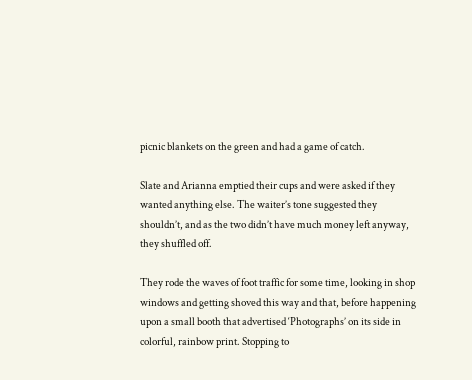picnic blankets on the green and had a game of catch.

Slate and Arianna emptied their cups and were asked if they wanted anything else. The waiter’s tone suggested they shouldn’t, and as the two didn’t have much money left anyway, they shuffled off.

They rode the waves of foot traffic for some time, looking in shop windows and getting shoved this way and that, before happening upon a small booth that advertised ‘Photographs’ on its side in colorful, rainbow print. Stopping to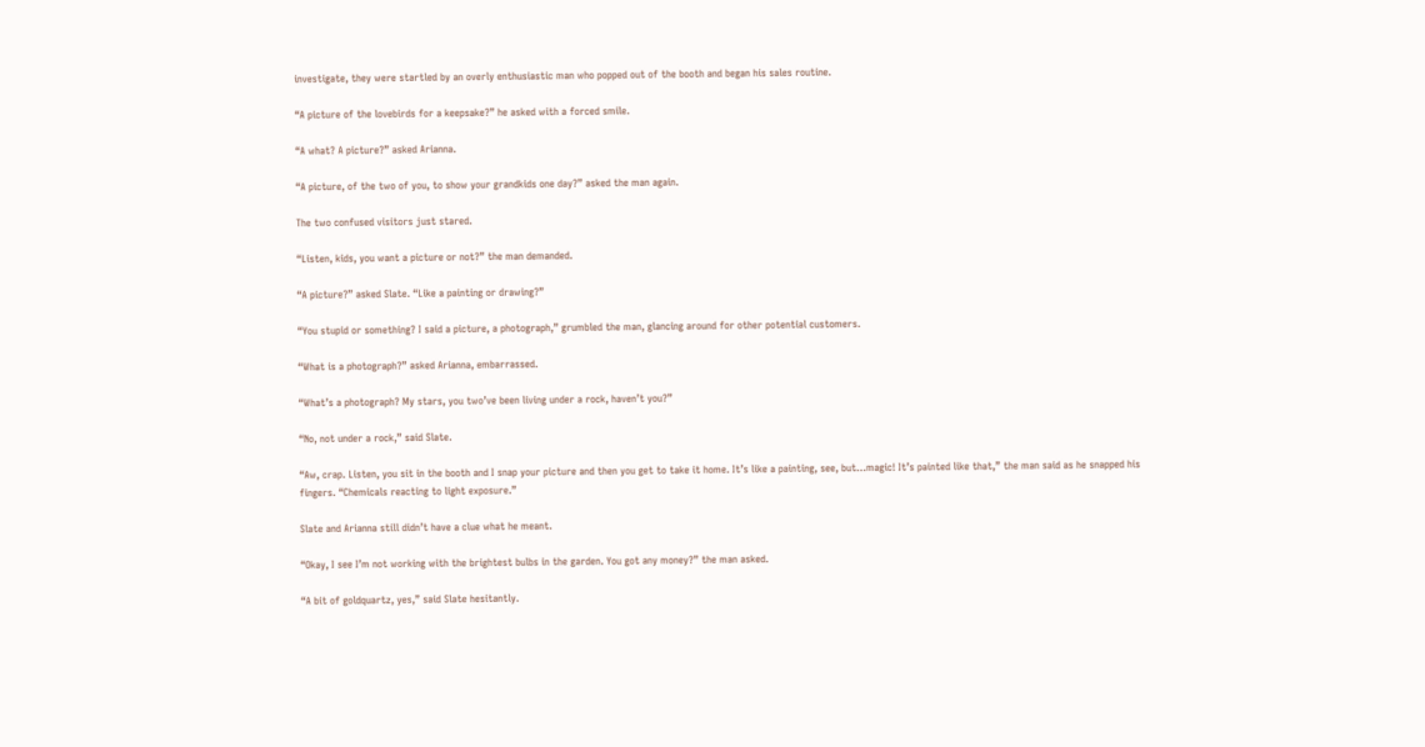investigate, they were startled by an overly enthusiastic man who popped out of the booth and began his sales routine.

“A picture of the lovebirds for a keepsake?” he asked with a forced smile.

“A what? A picture?” asked Arianna.

“A picture, of the two of you, to show your grandkids one day?” asked the man again.

The two confused visitors just stared.

“Listen, kids, you want a picture or not?” the man demanded.

“A picture?” asked Slate. “Like a painting or drawing?”

“You stupid or something? I said a picture, a photograph,” grumbled the man, glancing around for other potential customers.

“What is a photograph?” asked Arianna, embarrassed.

“What’s a photograph? My stars, you two’ve been living under a rock, haven’t you?”

“No, not under a rock,” said Slate.

“Aw, crap. Listen, you sit in the booth and I snap your picture and then you get to take it home. It’s like a painting, see, but…magic! It’s painted like that,” the man said as he snapped his fingers. “Chemicals reacting to light exposure.”

Slate and Arianna still didn’t have a clue what he meant.

“Okay, I see I’m not working with the brightest bulbs in the garden. You got any money?” the man asked.

“A bit of goldquartz, yes,” said Slate hesitantly.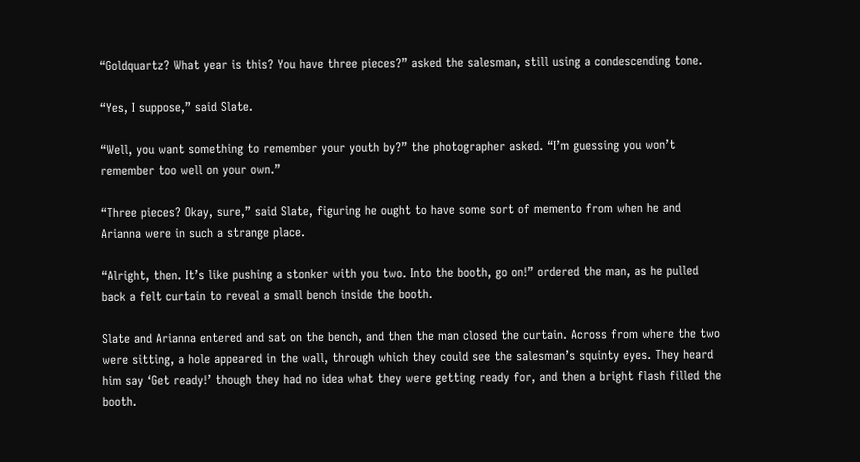“Goldquartz? What year is this? You have three pieces?” asked the salesman, still using a condescending tone.

“Yes, I suppose,” said Slate.

“Well, you want something to remember your youth by?” the photographer asked. “I’m guessing you won’t remember too well on your own.”

“Three pieces? Okay, sure,” said Slate, figuring he ought to have some sort of memento from when he and Arianna were in such a strange place.

“Alright, then. It’s like pushing a stonker with you two. Into the booth, go on!” ordered the man, as he pulled back a felt curtain to reveal a small bench inside the booth.

Slate and Arianna entered and sat on the bench, and then the man closed the curtain. Across from where the two were sitting, a hole appeared in the wall, through which they could see the salesman’s squinty eyes. They heard him say ‘Get ready!’ though they had no idea what they were getting ready for, and then a bright flash filled the booth.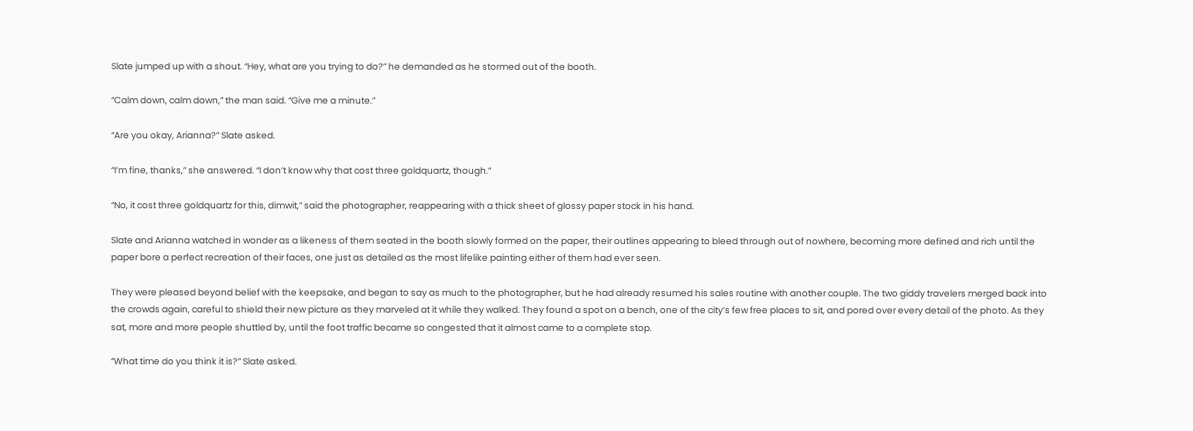Slate jumped up with a shout. “Hey, what are you trying to do?” he demanded as he stormed out of the booth.

“Calm down, calm down,” the man said. “Give me a minute.”

“Are you okay, Arianna?” Slate asked.

“I’m fine, thanks,” she answered. “I don’t know why that cost three goldquartz, though.”

“No, it cost three goldquartz for this, dimwit,” said the photographer, reappearing with a thick sheet of glossy paper stock in his hand.

Slate and Arianna watched in wonder as a likeness of them seated in the booth slowly formed on the paper, their outlines appearing to bleed through out of nowhere, becoming more defined and rich until the paper bore a perfect recreation of their faces, one just as detailed as the most lifelike painting either of them had ever seen.

They were pleased beyond belief with the keepsake, and began to say as much to the photographer, but he had already resumed his sales routine with another couple. The two giddy travelers merged back into the crowds again, careful to shield their new picture as they marveled at it while they walked. They found a spot on a bench, one of the city’s few free places to sit, and pored over every detail of the photo. As they sat, more and more people shuttled by, until the foot traffic became so congested that it almost came to a complete stop.

“What time do you think it is?” Slate asked.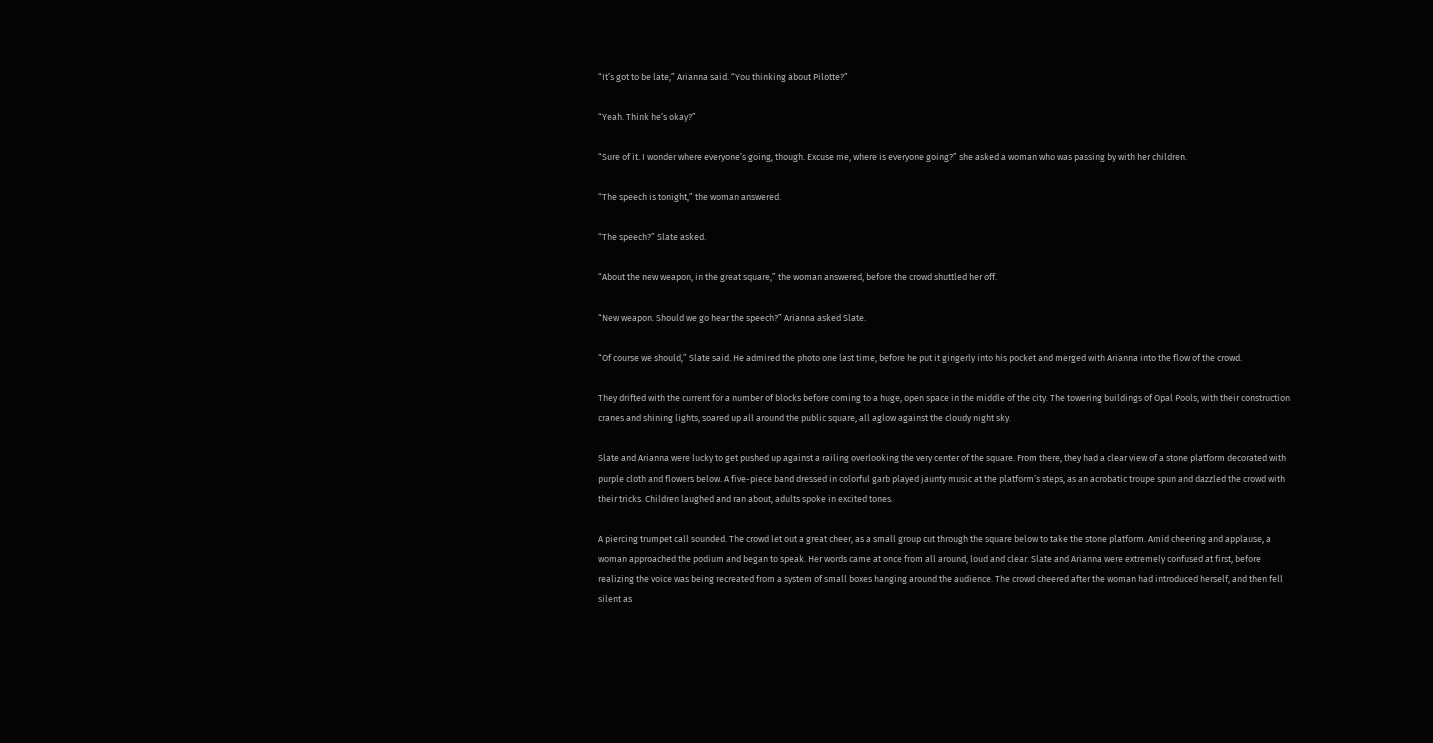“It’s got to be late,” Arianna said. “You thinking about Pilotte?”

“Yeah. Think he’s okay?”

“Sure of it. I wonder where everyone’s going, though. Excuse me, where is everyone going?” she asked a woman who was passing by with her children.

“The speech is tonight,” the woman answered.

“The speech?” Slate asked.

“About the new weapon, in the great square,” the woman answered, before the crowd shuttled her off.

“New weapon. Should we go hear the speech?” Arianna asked Slate.

“Of course we should,” Slate said. He admired the photo one last time, before he put it gingerly into his pocket and merged with Arianna into the flow of the crowd.

They drifted with the current for a number of blocks before coming to a huge, open space in the middle of the city. The towering buildings of Opal Pools, with their construction cranes and shining lights, soared up all around the public square, all aglow against the cloudy night sky.

Slate and Arianna were lucky to get pushed up against a railing overlooking the very center of the square. From there, they had a clear view of a stone platform decorated with purple cloth and flowers below. A five-piece band dressed in colorful garb played jaunty music at the platform’s steps, as an acrobatic troupe spun and dazzled the crowd with their tricks. Children laughed and ran about, adults spoke in excited tones.

A piercing trumpet call sounded. The crowd let out a great cheer, as a small group cut through the square below to take the stone platform. Amid cheering and applause, a woman approached the podium and began to speak. Her words came at once from all around, loud and clear. Slate and Arianna were extremely confused at first, before realizing the voice was being recreated from a system of small boxes hanging around the audience. The crowd cheered after the woman had introduced herself, and then fell silent as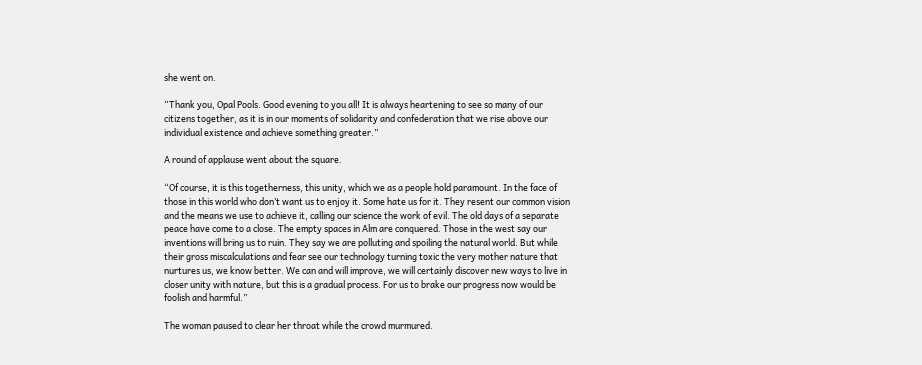she went on.

“Thank you, Opal Pools. Good evening to you all! It is always heartening to see so many of our citizens together, as it is in our moments of solidarity and confederation that we rise above our individual existence and achieve something greater.”

A round of applause went about the square.

“Of course, it is this togetherness, this unity, which we as a people hold paramount. In the face of those in this world who don’t want us to enjoy it. Some hate us for it. They resent our common vision and the means we use to achieve it, calling our science the work of evil. The old days of a separate peace have come to a close. The empty spaces in Alm are conquered. Those in the west say our inventions will bring us to ruin. They say we are polluting and spoiling the natural world. But while their gross miscalculations and fear see our technology turning toxic the very mother nature that nurtures us, we know better. We can and will improve, we will certainly discover new ways to live in closer unity with nature, but this is a gradual process. For us to brake our progress now would be foolish and harmful.”

The woman paused to clear her throat while the crowd murmured.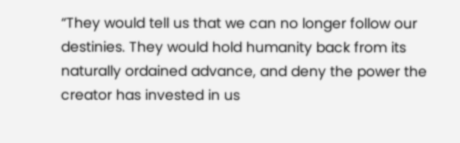“They would tell us that we can no longer follow our destinies. They would hold humanity back from its naturally ordained advance, and deny the power the creator has invested in us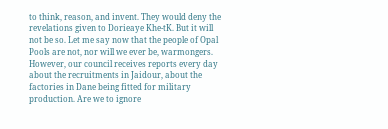to think, reason, and invent. They would deny the revelations given to Dorieaye Khe-tK. But it will not be so. Let me say now that the people of Opal Pools are not, nor will we ever be, warmongers. However, our council receives reports every day about the recruitments in Jaidour, about the factories in Dane being fitted for military production. Are we to ignore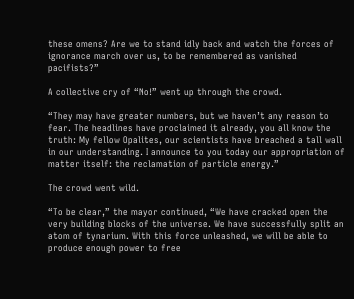these omens? Are we to stand idly back and watch the forces of ignorance march over us, to be remembered as vanished pacifists?”

A collective cry of “No!” went up through the crowd.

“They may have greater numbers, but we haven’t any reason to fear. The headlines have proclaimed it already, you all know the truth: My fellow Opalites, our scientists have breached a tall wall in our understanding. I announce to you today our appropriation of matter itself: the reclamation of particle energy.”

The crowd went wild.

“To be clear,” the mayor continued, “We have cracked open the very building blocks of the universe. We have successfully split an atom of tynarium. With this force unleashed, we will be able to produce enough power to free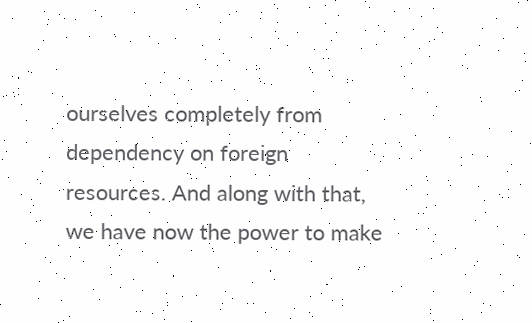ourselves completely from dependency on foreign resources. And along with that, we have now the power to make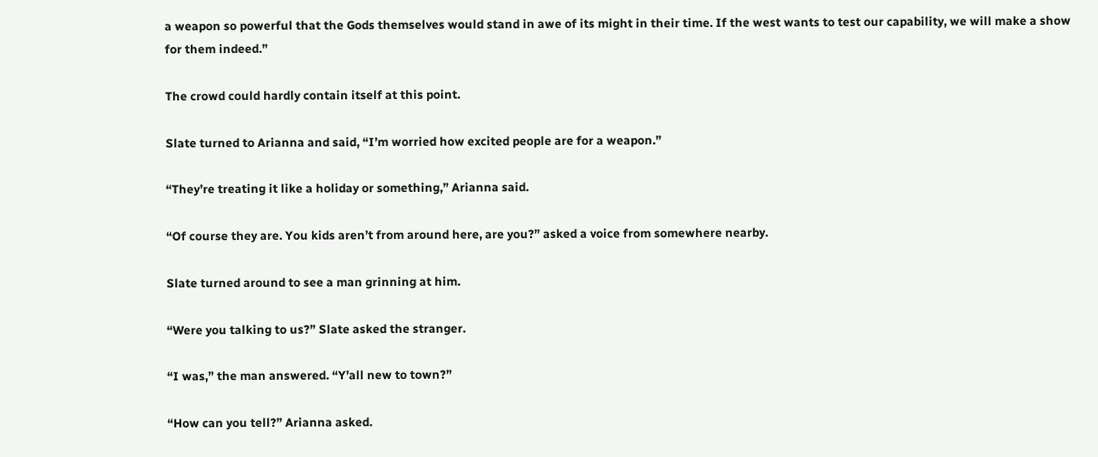a weapon so powerful that the Gods themselves would stand in awe of its might in their time. If the west wants to test our capability, we will make a show for them indeed.”

The crowd could hardly contain itself at this point.

Slate turned to Arianna and said, “I’m worried how excited people are for a weapon.”

“They’re treating it like a holiday or something,” Arianna said.

“Of course they are. You kids aren’t from around here, are you?” asked a voice from somewhere nearby.

Slate turned around to see a man grinning at him.

“Were you talking to us?” Slate asked the stranger.

“I was,” the man answered. “Y’all new to town?”

“How can you tell?” Arianna asked.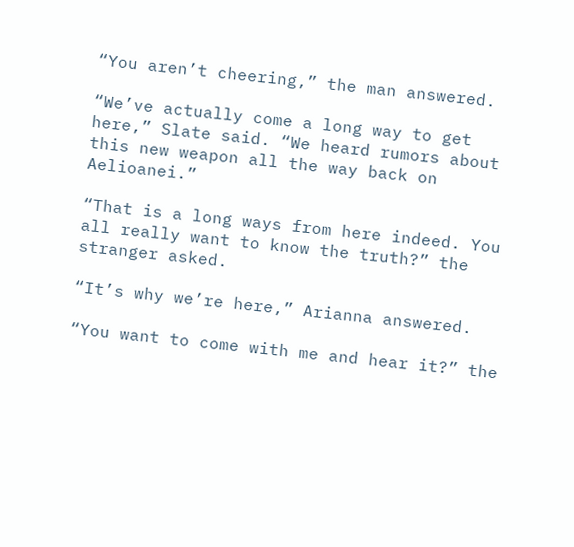“You aren’t cheering,” the man answered.

“We’ve actually come a long way to get here,” Slate said. “We heard rumors about this new weapon all the way back on Aelioanei.”

“That is a long ways from here indeed. You all really want to know the truth?” the stranger asked.

“It’s why we’re here,” Arianna answered.

“You want to come with me and hear it?” the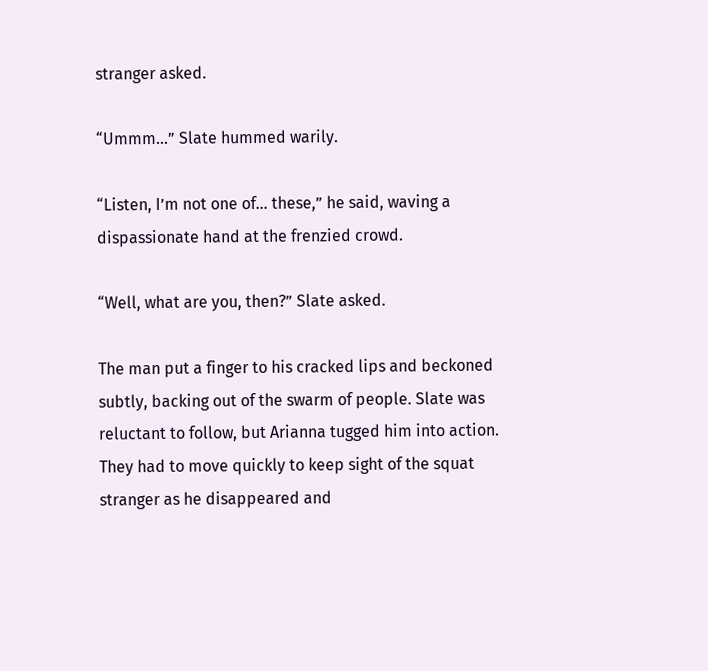stranger asked.

“Ummm…” Slate hummed warily.

“Listen, I’m not one of… these,” he said, waving a dispassionate hand at the frenzied crowd.

“Well, what are you, then?” Slate asked.

The man put a finger to his cracked lips and beckoned subtly, backing out of the swarm of people. Slate was reluctant to follow, but Arianna tugged him into action. They had to move quickly to keep sight of the squat stranger as he disappeared and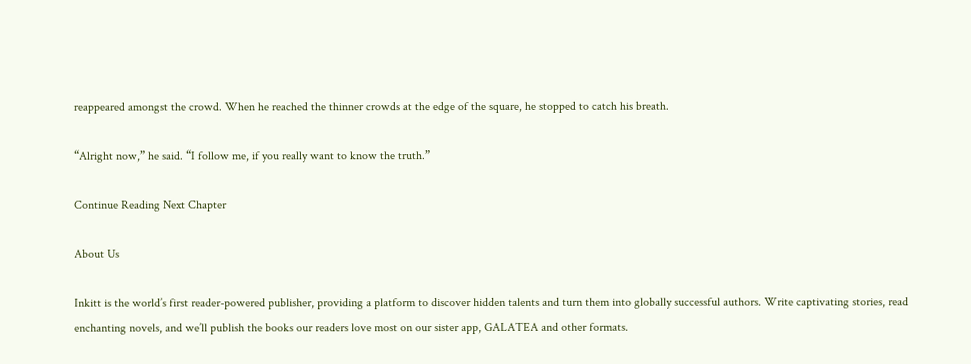reappeared amongst the crowd. When he reached the thinner crowds at the edge of the square, he stopped to catch his breath.

“Alright now,” he said. “I follow me, if you really want to know the truth.”

Continue Reading Next Chapter

About Us

Inkitt is the world’s first reader-powered publisher, providing a platform to discover hidden talents and turn them into globally successful authors. Write captivating stories, read enchanting novels, and we’ll publish the books our readers love most on our sister app, GALATEA and other formats.